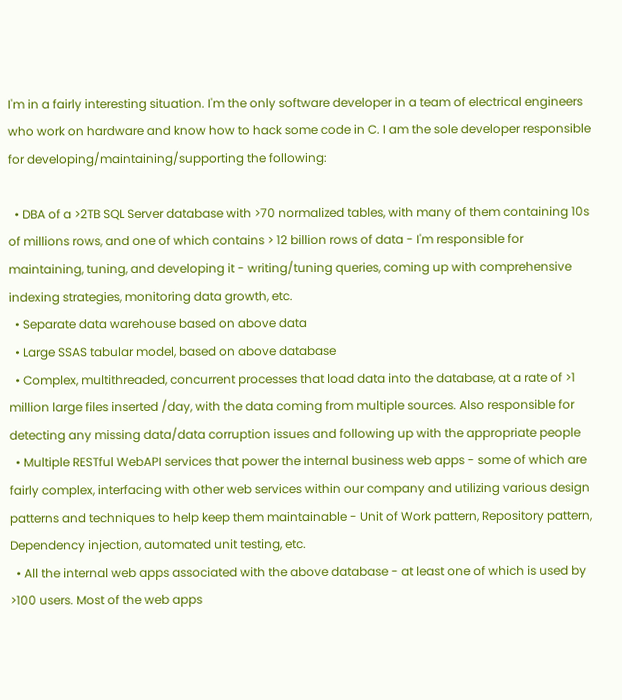I'm in a fairly interesting situation. I'm the only software developer in a team of electrical engineers who work on hardware and know how to hack some code in C. I am the sole developer responsible for developing/maintaining/supporting the following:

  • DBA of a >2TB SQL Server database with >70 normalized tables, with many of them containing 10s of millions rows, and one of which contains > 12 billion rows of data - I'm responsible for maintaining, tuning, and developing it - writing/tuning queries, coming up with comprehensive indexing strategies, monitoring data growth, etc.
  • Separate data warehouse based on above data
  • Large SSAS tabular model, based on above database
  • Complex, multithreaded, concurrent processes that load data into the database, at a rate of >1 million large files inserted /day, with the data coming from multiple sources. Also responsible for detecting any missing data/data corruption issues and following up with the appropriate people
  • Multiple RESTful WebAPI services that power the internal business web apps - some of which are fairly complex, interfacing with other web services within our company and utilizing various design patterns and techniques to help keep them maintainable - Unit of Work pattern, Repository pattern, Dependency injection, automated unit testing, etc.
  • All the internal web apps associated with the above database - at least one of which is used by >100 users. Most of the web apps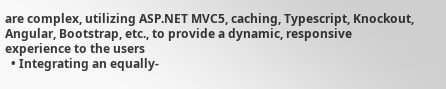are complex, utilizing ASP.NET MVC5, caching, Typescript, Knockout, Angular, Bootstrap, etc., to provide a dynamic, responsive experience to the users
  • Integrating an equally-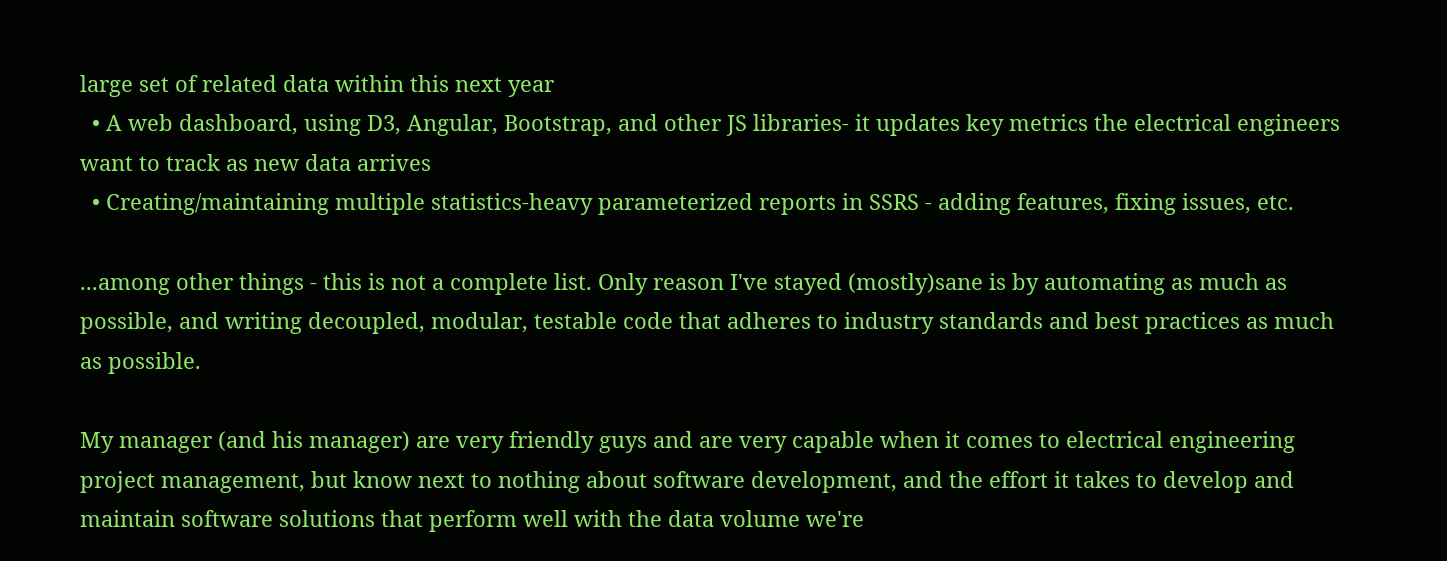large set of related data within this next year
  • A web dashboard, using D3, Angular, Bootstrap, and other JS libraries- it updates key metrics the electrical engineers want to track as new data arrives
  • Creating/maintaining multiple statistics-heavy parameterized reports in SSRS - adding features, fixing issues, etc.

...among other things - this is not a complete list. Only reason I've stayed (mostly)sane is by automating as much as possible, and writing decoupled, modular, testable code that adheres to industry standards and best practices as much as possible.

My manager (and his manager) are very friendly guys and are very capable when it comes to electrical engineering project management, but know next to nothing about software development, and the effort it takes to develop and maintain software solutions that perform well with the data volume we're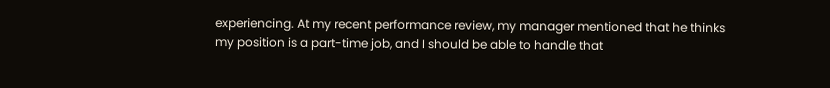experiencing. At my recent performance review, my manager mentioned that he thinks my position is a part-time job, and I should be able to handle that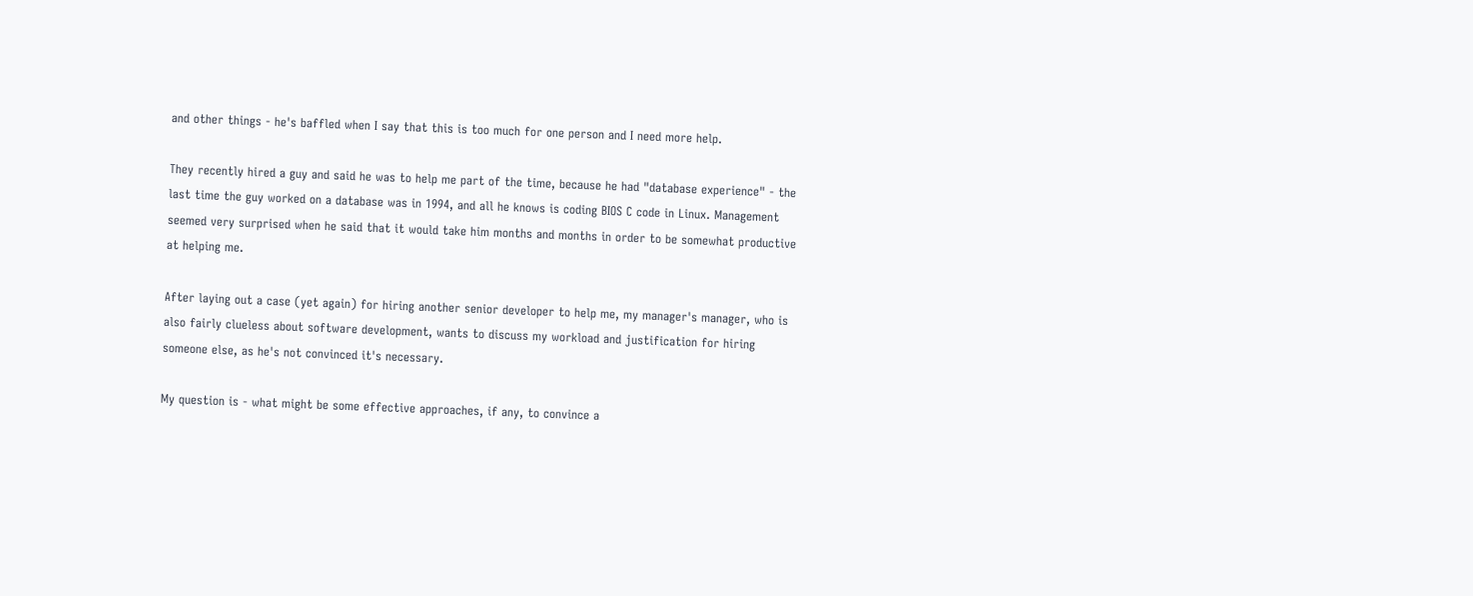and other things - he's baffled when I say that this is too much for one person and I need more help.

They recently hired a guy and said he was to help me part of the time, because he had "database experience" - the last time the guy worked on a database was in 1994, and all he knows is coding BIOS C code in Linux. Management seemed very surprised when he said that it would take him months and months in order to be somewhat productive at helping me.

After laying out a case (yet again) for hiring another senior developer to help me, my manager's manager, who is also fairly clueless about software development, wants to discuss my workload and justification for hiring someone else, as he's not convinced it's necessary.

My question is - what might be some effective approaches, if any, to convince a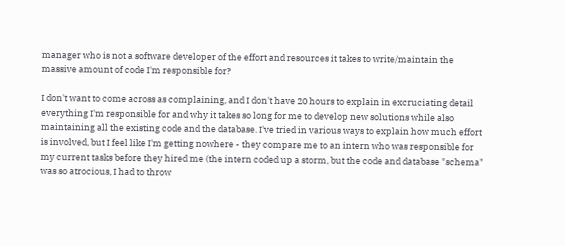manager who is not a software developer of the effort and resources it takes to write/maintain the massive amount of code I'm responsible for?

I don't want to come across as complaining, and I don't have 20 hours to explain in excruciating detail everything I'm responsible for and why it takes so long for me to develop new solutions while also maintaining all the existing code and the database. I've tried in various ways to explain how much effort is involved, but I feel like I'm getting nowhere - they compare me to an intern who was responsible for my current tasks before they hired me (the intern coded up a storm, but the code and database "schema" was so atrocious, I had to throw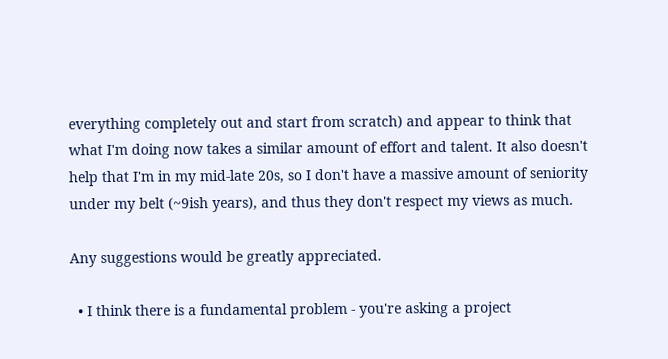everything completely out and start from scratch) and appear to think that what I'm doing now takes a similar amount of effort and talent. It also doesn't help that I'm in my mid-late 20s, so I don't have a massive amount of seniority under my belt (~9ish years), and thus they don't respect my views as much.

Any suggestions would be greatly appreciated.

  • I think there is a fundamental problem - you're asking a project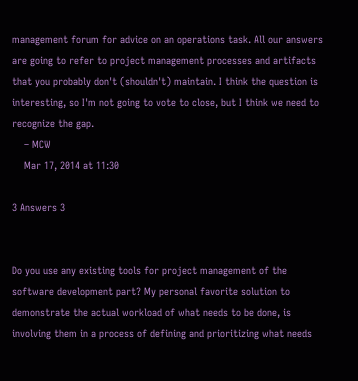management forum for advice on an operations task. All our answers are going to refer to project management processes and artifacts that you probably don't (shouldn't) maintain. I think the question is interesting, so I'm not going to vote to close, but I think we need to recognize the gap.
    – MCW
    Mar 17, 2014 at 11:30

3 Answers 3


Do you use any existing tools for project management of the software development part? My personal favorite solution to demonstrate the actual workload of what needs to be done, is involving them in a process of defining and prioritizing what needs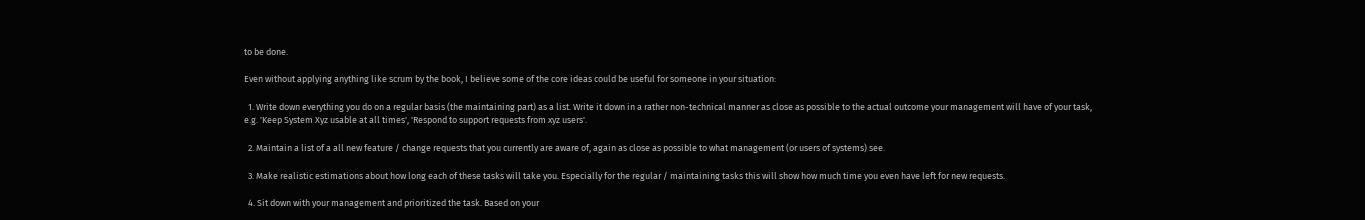to be done.

Even without applying anything like scrum by the book, I believe some of the core ideas could be useful for someone in your situation:

  1. Write down everything you do on a regular basis (the maintaining part) as a list. Write it down in a rather non-technical manner as close as possible to the actual outcome your management will have of your task, e.g. 'Keep System Xyz usable at all times', 'Respond to support requests from xyz users'.

  2. Maintain a list of a all new feature / change requests that you currently are aware of, again as close as possible to what management (or users of systems) see.

  3. Make realistic estimations about how long each of these tasks will take you. Especially for the regular / maintaining tasks this will show how much time you even have left for new requests.

  4. Sit down with your management and prioritized the task. Based on your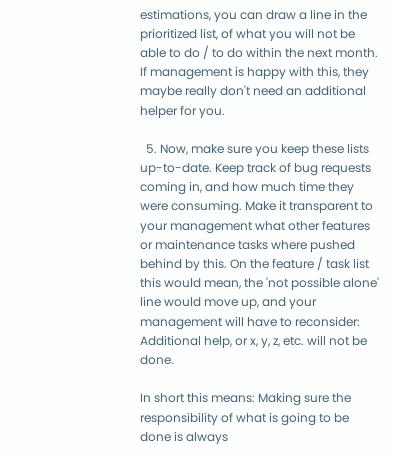estimations, you can draw a line in the prioritized list, of what you will not be able to do / to do within the next month. If management is happy with this, they maybe really don't need an additional helper for you.

  5. Now, make sure you keep these lists up-to-date. Keep track of bug requests coming in, and how much time they were consuming. Make it transparent to your management what other features or maintenance tasks where pushed behind by this. On the feature / task list this would mean, the 'not possible alone' line would move up, and your management will have to reconsider: Additional help, or x, y, z, etc. will not be done.

In short this means: Making sure the responsibility of what is going to be done is always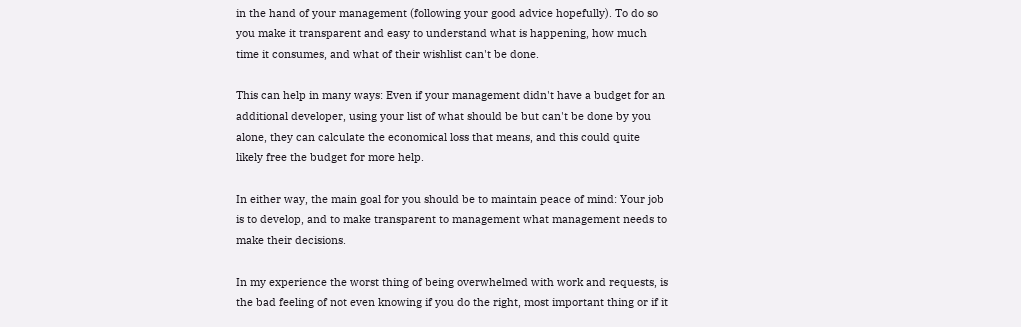in the hand of your management (following your good advice hopefully). To do so you make it transparent and easy to understand what is happening, how much time it consumes, and what of their wishlist can't be done.

This can help in many ways: Even if your management didn't have a budget for an additional developer, using your list of what should be but can't be done by you alone, they can calculate the economical loss that means, and this could quite likely free the budget for more help.

In either way, the main goal for you should be to maintain peace of mind: Your job is to develop, and to make transparent to management what management needs to make their decisions.

In my experience the worst thing of being overwhelmed with work and requests, is the bad feeling of not even knowing if you do the right, most important thing or if it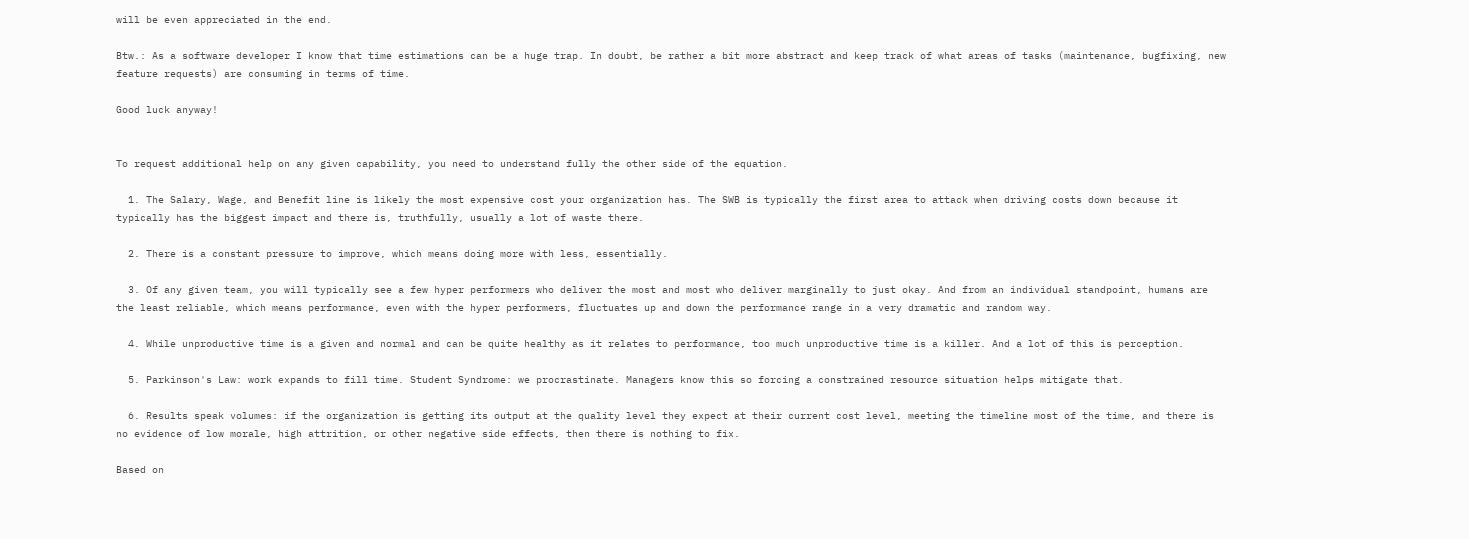will be even appreciated in the end.

Btw.: As a software developer I know that time estimations can be a huge trap. In doubt, be rather a bit more abstract and keep track of what areas of tasks (maintenance, bugfixing, new feature requests) are consuming in terms of time.

Good luck anyway!


To request additional help on any given capability, you need to understand fully the other side of the equation.

  1. The Salary, Wage, and Benefit line is likely the most expensive cost your organization has. The SWB is typically the first area to attack when driving costs down because it typically has the biggest impact and there is, truthfully, usually a lot of waste there.

  2. There is a constant pressure to improve, which means doing more with less, essentially.

  3. Of any given team, you will typically see a few hyper performers who deliver the most and most who deliver marginally to just okay. And from an individual standpoint, humans are the least reliable, which means performance, even with the hyper performers, fluctuates up and down the performance range in a very dramatic and random way.

  4. While unproductive time is a given and normal and can be quite healthy as it relates to performance, too much unproductive time is a killer. And a lot of this is perception.

  5. Parkinson's Law: work expands to fill time. Student Syndrome: we procrastinate. Managers know this so forcing a constrained resource situation helps mitigate that.

  6. Results speak volumes: if the organization is getting its output at the quality level they expect at their current cost level, meeting the timeline most of the time, and there is no evidence of low morale, high attrition, or other negative side effects, then there is nothing to fix.

Based on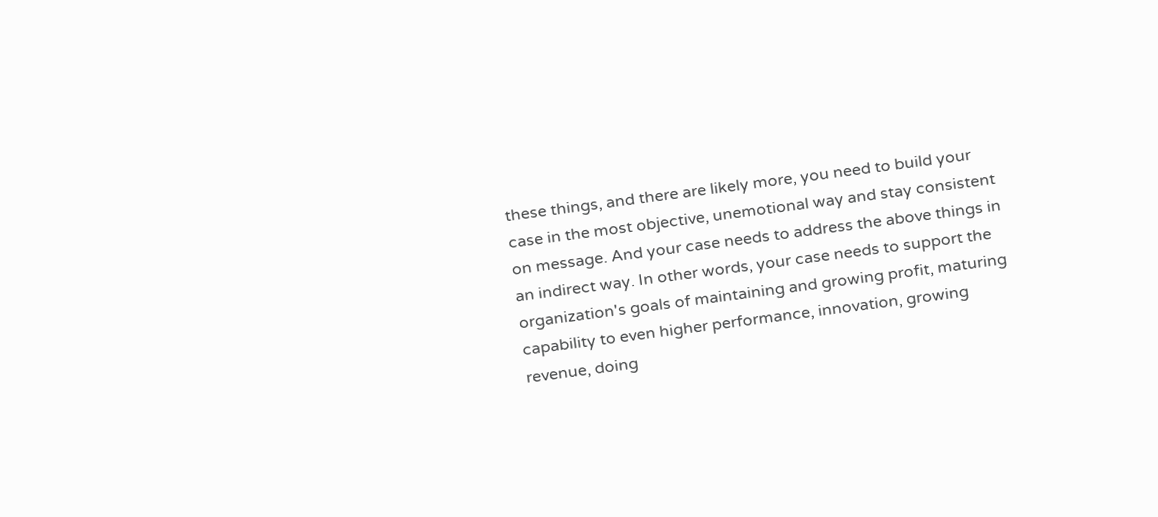these things, and there are likely more, you need to build your case in the most objective, unemotional way and stay consistent on message. And your case needs to address the above things in an indirect way. In other words, your case needs to support the organization's goals of maintaining and growing profit, maturing capability to even higher performance, innovation, growing revenue, doing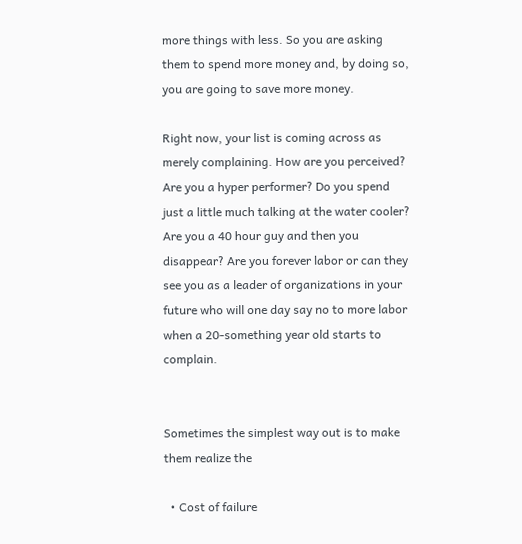more things with less. So you are asking them to spend more money and, by doing so, you are going to save more money.

Right now, your list is coming across as merely complaining. How are you perceived? Are you a hyper performer? Do you spend just a little much talking at the water cooler? Are you a 40 hour guy and then you disappear? Are you forever labor or can they see you as a leader of organizations in your future who will one day say no to more labor when a 20-something year old starts to complain.


Sometimes the simplest way out is to make them realize the

  • Cost of failure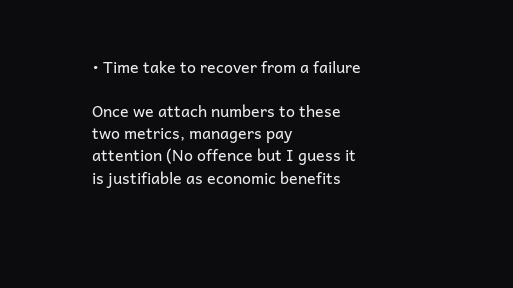• Time take to recover from a failure

Once we attach numbers to these two metrics, managers pay attention (No offence but I guess it is justifiable as economic benefits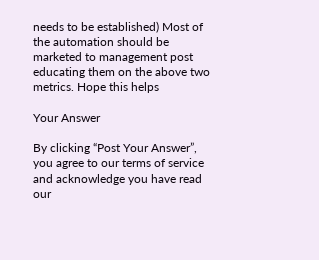needs to be established) Most of the automation should be marketed to management post educating them on the above two metrics. Hope this helps

Your Answer

By clicking “Post Your Answer”, you agree to our terms of service and acknowledge you have read our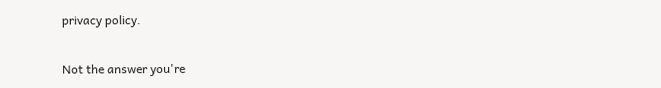privacy policy.

Not the answer you're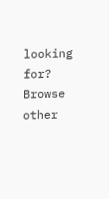looking for? Browse other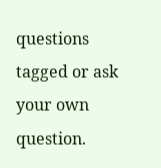questions tagged or ask your own question.